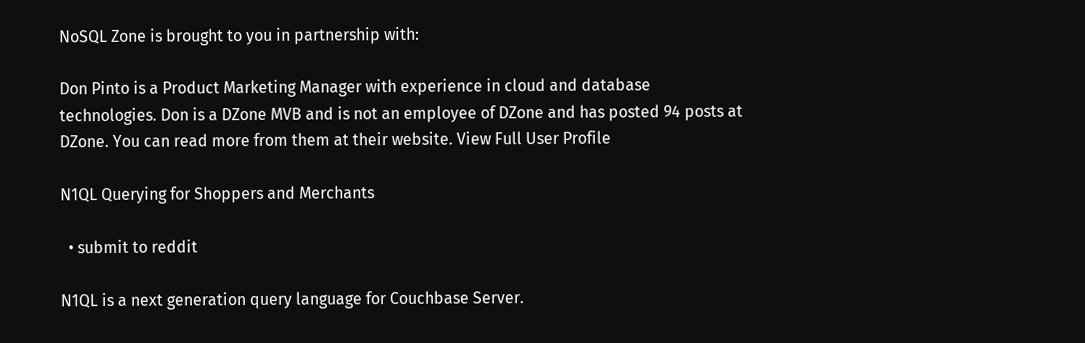NoSQL Zone is brought to you in partnership with:

Don Pinto is a Product Marketing Manager with experience in cloud and database technologies. Don is a DZone MVB and is not an employee of DZone and has posted 94 posts at DZone. You can read more from them at their website. View Full User Profile

N1QL Querying for Shoppers and Merchants

  • submit to reddit

N1QL is a next generation query language for Couchbase Server.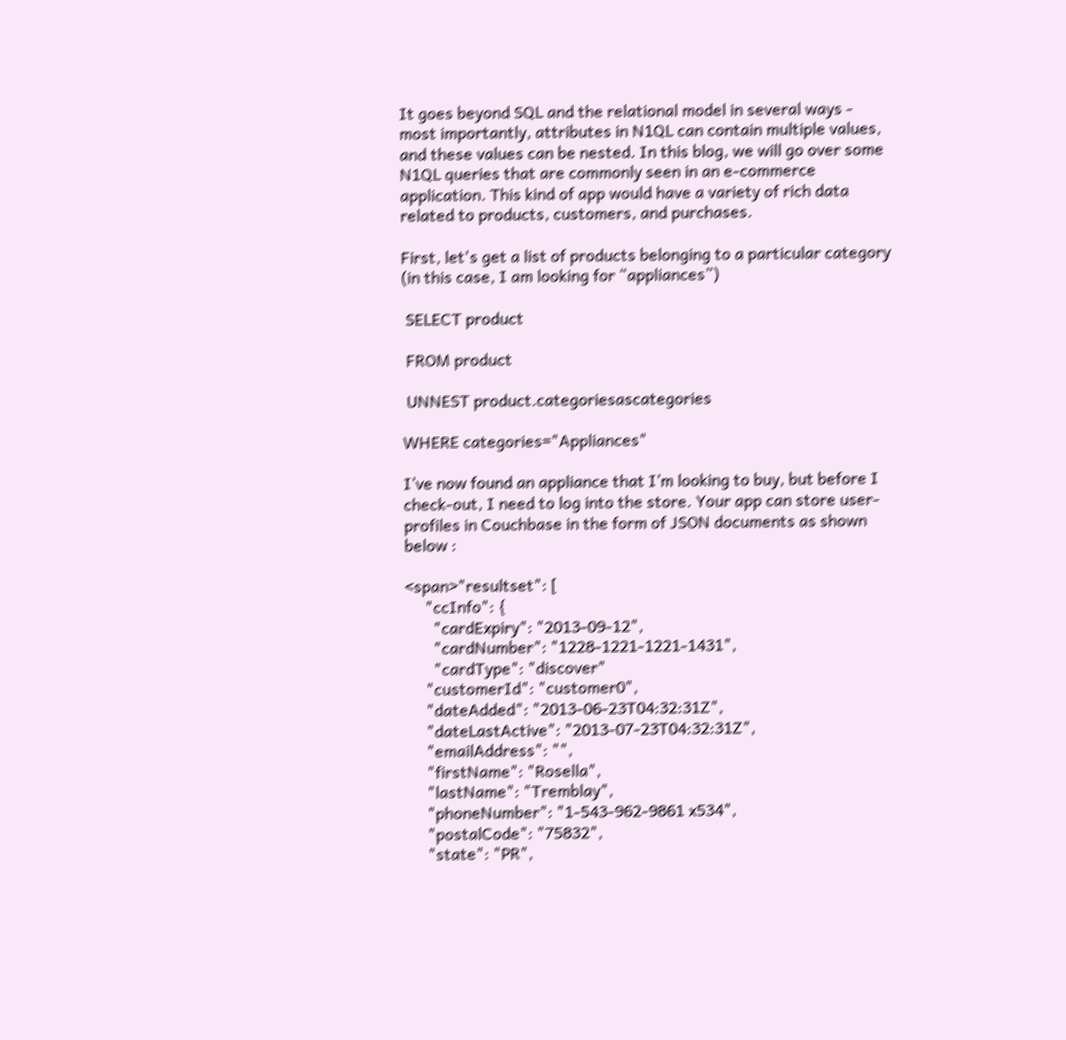It goes beyond SQL and the relational model in several ways - most importantly, attributes in N1QL can contain multiple values, and these values can be nested. In this blog, we will go over some N1QL queries that are commonly seen in an e-commerce application. This kind of app would have a variety of rich data related to products, customers, and purchases.

First, let's get a list of products belonging to a particular category  (in this case, I am looking for “appliances”)

 SELECT product

 FROM product

 UNNEST product.categoriesascategories

WHERE categories="Appliances"

I’ve now found an appliance that I’m looking to buy, but before I check-out, I need to log into the store. Your app can store user-profiles in Couchbase in the form of JSON documents as shown below :

<span>"resultset": [
     "ccInfo": {
       "cardExpiry": "2013-09-12",
       "cardNumber": "1228-1221-1221-1431",
       "cardType": "discover"
     "customerId": "customer0",
     "dateAdded": "2013-06-23T04:32:31Z",
     "dateLastActive": "2013-07-23T04:32:31Z",
     "emailAddress": "",
     "firstName": "Rosella",
     "lastName": "Tremblay",
     "phoneNumber": "1-543-962-9861 x534",
     "postalCode": "75832",
     "state": "PR",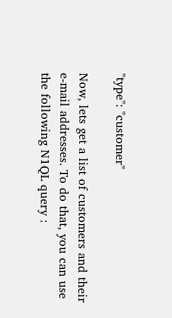"type": "customer"

Now, lets get a list of customers and their e-mail addresses. To do that, you can use the following N1QL query :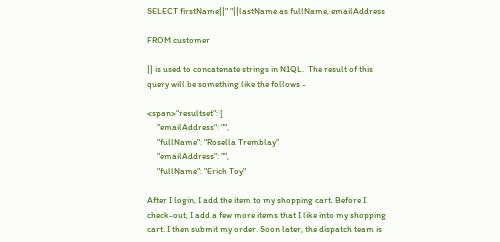SELECT firstName||" "||lastName as fullName, emailAddress

FROM customer

|| is used to concatenate strings in N1QL.  The result of this query will be something like the follows -

<span>"resultset": [
     "emailAddress": "",
     "fullName": "Rosella Tremblay"
     "emailAddress": "",
     "fullName": "Erich Toy"

After I login, I add the item to my shopping cart. Before I check-out, I add a few more items that I like into my shopping cart. I then submit my order. Soon later, the dispatch team is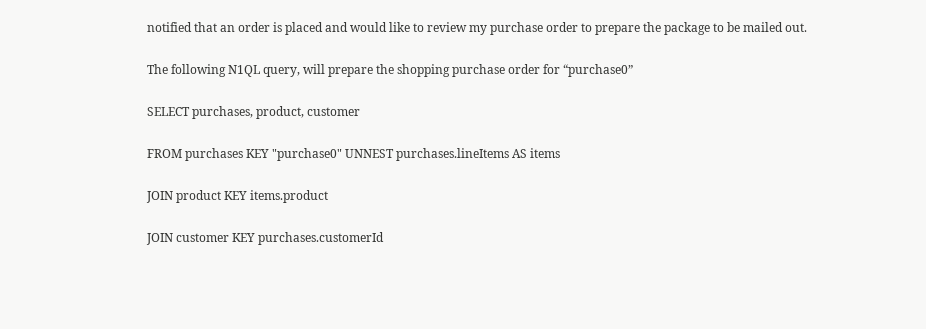notified that an order is placed and would like to review my purchase order to prepare the package to be mailed out.

The following N1QL query, will prepare the shopping purchase order for “purchase0”

SELECT purchases, product, customer

FROM purchases KEY "purchase0" UNNEST purchases.lineItems AS items

JOIN product KEY items.product

JOIN customer KEY purchases.customerId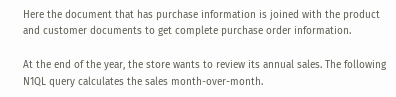Here the document that has purchase information is joined with the product and customer documents to get complete purchase order information.

At the end of the year, the store wants to review its annual sales. The following N1QL query calculates the sales month-over-month.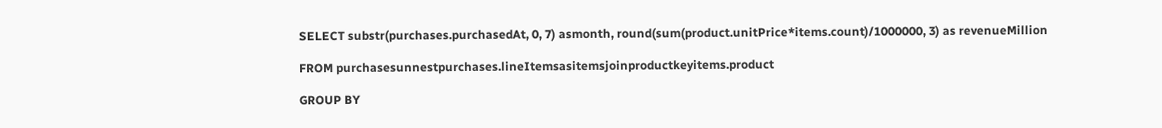SELECT substr(purchases.purchasedAt, 0, 7) asmonth, round(sum(product.unitPrice*items.count)/1000000, 3) as revenueMillion

FROM purchasesunnestpurchases.lineItemsasitemsjoinproductkeyitems.product

GROUP BY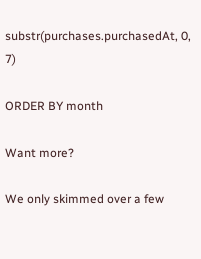substr(purchases.purchasedAt, 0, 7)

ORDER BY month

Want more?

We only skimmed over a few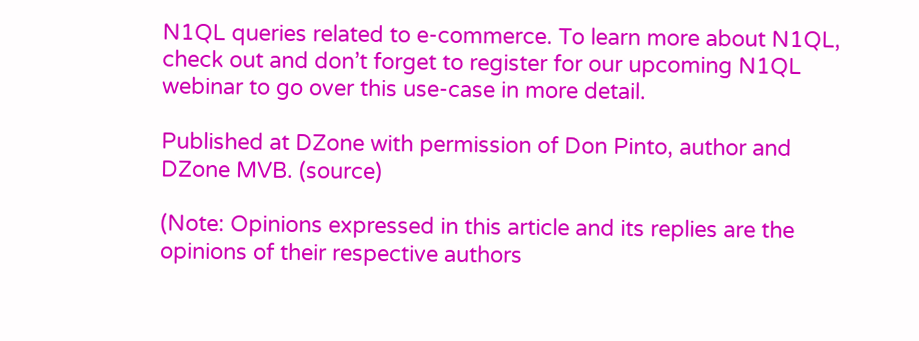N1QL queries related to e-commerce. To learn more about N1QL, check out and don’t forget to register for our upcoming N1QL webinar to go over this use-case in more detail.

Published at DZone with permission of Don Pinto, author and DZone MVB. (source)

(Note: Opinions expressed in this article and its replies are the opinions of their respective authors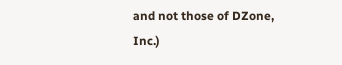and not those of DZone, Inc.)